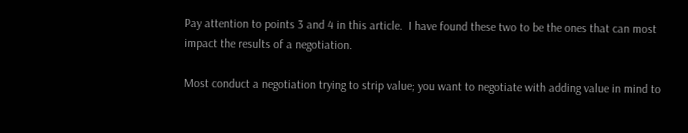Pay attention to points 3 and 4 in this article.  I have found these two to be the ones that can most impact the results of a negotiation.

Most conduct a negotiation trying to strip value; you want to negotiate with adding value in mind to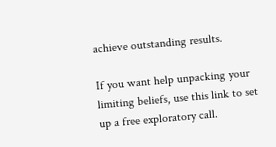achieve outstanding results.

If you want help unpacking your limiting beliefs, use this link to set up a free exploratory call.